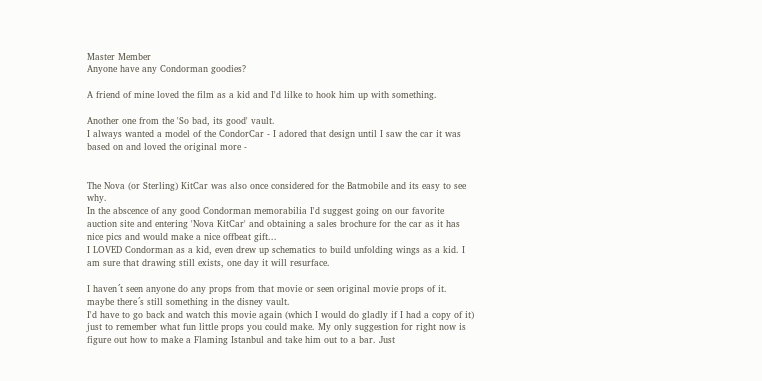Master Member
Anyone have any Condorman goodies?

A friend of mine loved the film as a kid and I'd lilke to hook him up with something.

Another one from the 'So bad, its good' vault.
I always wanted a model of the CondorCar - I adored that design until I saw the car it was based on and loved the original more -


The Nova (or Sterling) KitCar was also once considered for the Batmobile and its easy to see why.
In the abscence of any good Condorman memorabilia I'd suggest going on our favorite auction site and entering 'Nova KitCar' and obtaining a sales brochure for the car as it has nice pics and would make a nice offbeat gift...
I LOVED Condorman as a kid, even drew up schematics to build unfolding wings as a kid. I am sure that drawing still exists, one day it will resurface.

I haven´t seen anyone do any props from that movie or seen original movie props of it. maybe there´s still something in the disney vault.
I'd have to go back and watch this movie again (which I would do gladly if I had a copy of it) just to remember what fun little props you could make. My only suggestion for right now is figure out how to make a Flaming Istanbul and take him out to a bar. Just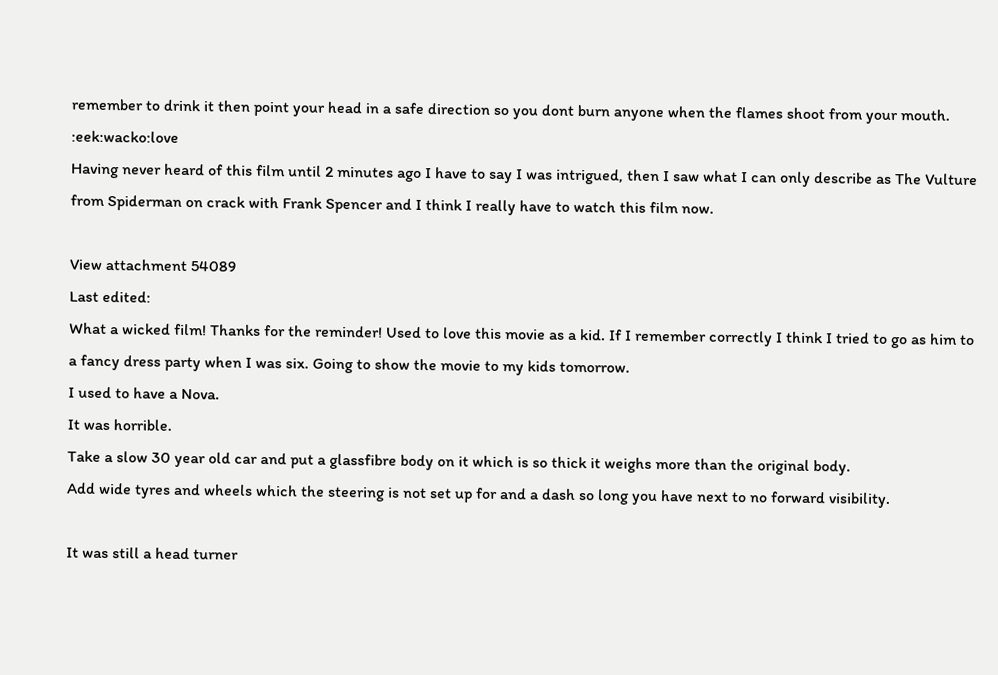remember to drink it then point your head in a safe direction so you dont burn anyone when the flames shoot from your mouth. :eek:wacko:love
Having never heard of this film until 2 minutes ago I have to say I was intrigued, then I saw what I can only describe as The Vulture from Spiderman on crack with Frank Spencer and I think I really have to watch this film now.

View attachment 54089
Last edited:
What a wicked film! Thanks for the reminder! Used to love this movie as a kid. If I remember correctly I think I tried to go as him to a fancy dress party when I was six. Going to show the movie to my kids tomorrow.
I used to have a Nova.
It was horrible.
Take a slow 30 year old car and put a glassfibre body on it which is so thick it weighs more than the original body.
Add wide tyres and wheels which the steering is not set up for and a dash so long you have next to no forward visibility.

It was still a head turner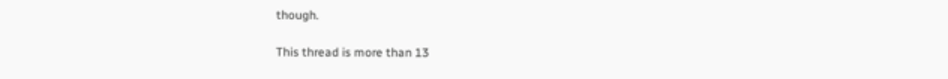though.

This thread is more than 13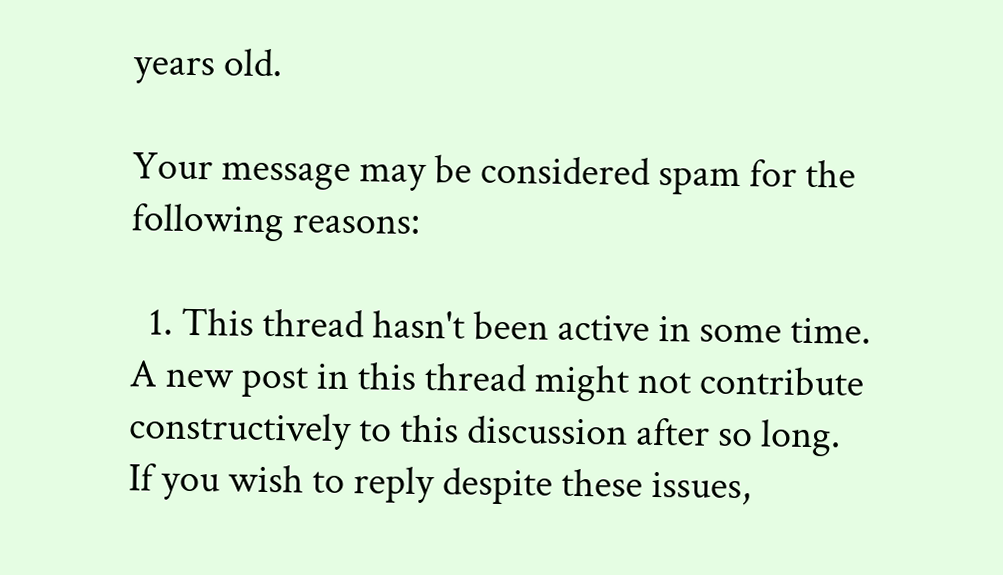years old.

Your message may be considered spam for the following reasons:

  1. This thread hasn't been active in some time. A new post in this thread might not contribute constructively to this discussion after so long.
If you wish to reply despite these issues,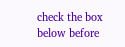check the box below before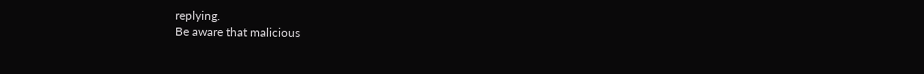replying.
Be aware that malicious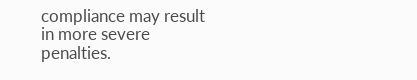compliance may result in more severe penalties.